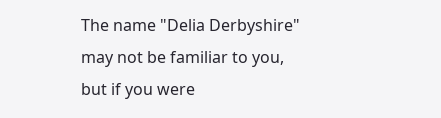The name "Delia Derbyshire" may not be familiar to you, but if you were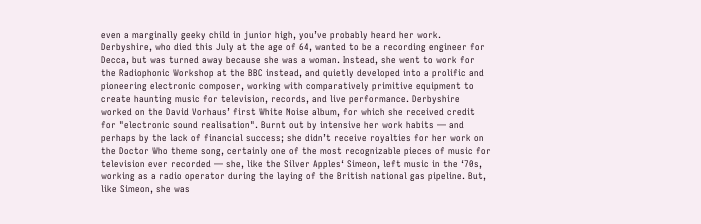even a marginally geeky child in junior high, you’ve probably heard her work. Derbyshire, who died this July at the age of 64, wanted to be a recording engineer for Decca, but was turned away because she was a woman. Instead, she went to work for the Radiophonic Workshop at the BBC instead, and quietly developed into a prolific and pioneering electronic composer, working with comparatively primitive equipment to create haunting music for television, records, and live performance. Derbyshire worked on the David Vorhaus’ first White Noise album, for which she received credit for "electronic sound realisation". Burnt out by intensive her work habits — and perhaps by the lack of financial success; she didn’t receive royalties for her work on the Doctor Who theme song, certainly one of the most recognizable pieces of music for television ever recorded — she, like the Silver Apples‘ Simeon, left music in the ‘70s, working as a radio operator during the laying of the British national gas pipeline. But, like Simeon, she was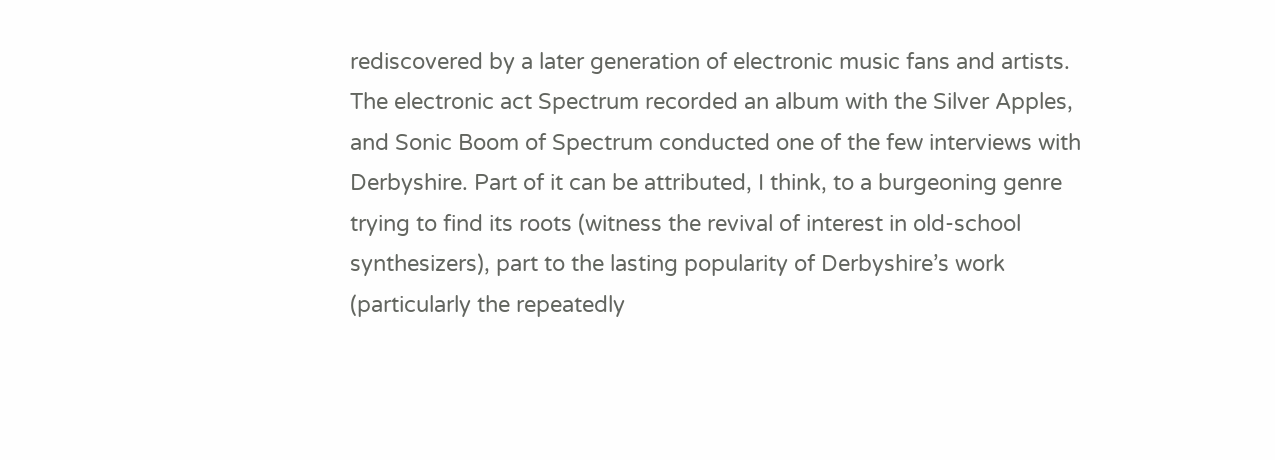rediscovered by a later generation of electronic music fans and artists. The electronic act Spectrum recorded an album with the Silver Apples, and Sonic Boom of Spectrum conducted one of the few interviews with Derbyshire. Part of it can be attributed, I think, to a burgeoning genre trying to find its roots (witness the revival of interest in old-school synthesizers), part to the lasting popularity of Derbyshire’s work (particularly the repeatedly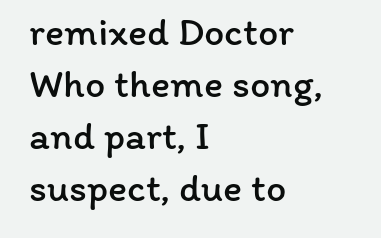remixed Doctor Who theme song, and part, I suspect, due to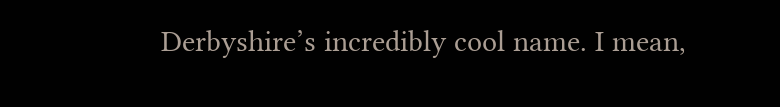Derbyshire’s incredibly cool name. I mean,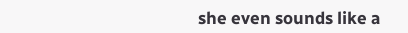she even sounds like a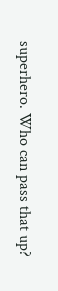superhero. Who can pass that up?